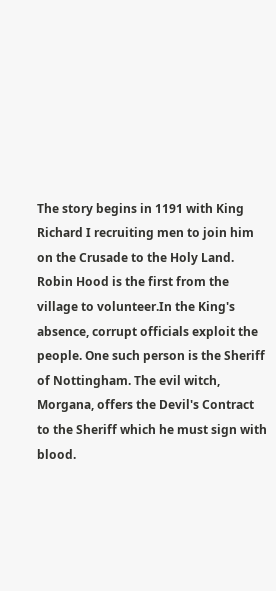The story begins in 1191 with King Richard I recruiting men to join him on the Crusade to the Holy Land. Robin Hood is the first from the village to volunteer.In the King's absence, corrupt officials exploit the people. One such person is the Sheriff of Nottingham. The evil witch, Morgana, offers the Devil's Contract to the Sheriff which he must sign with blood.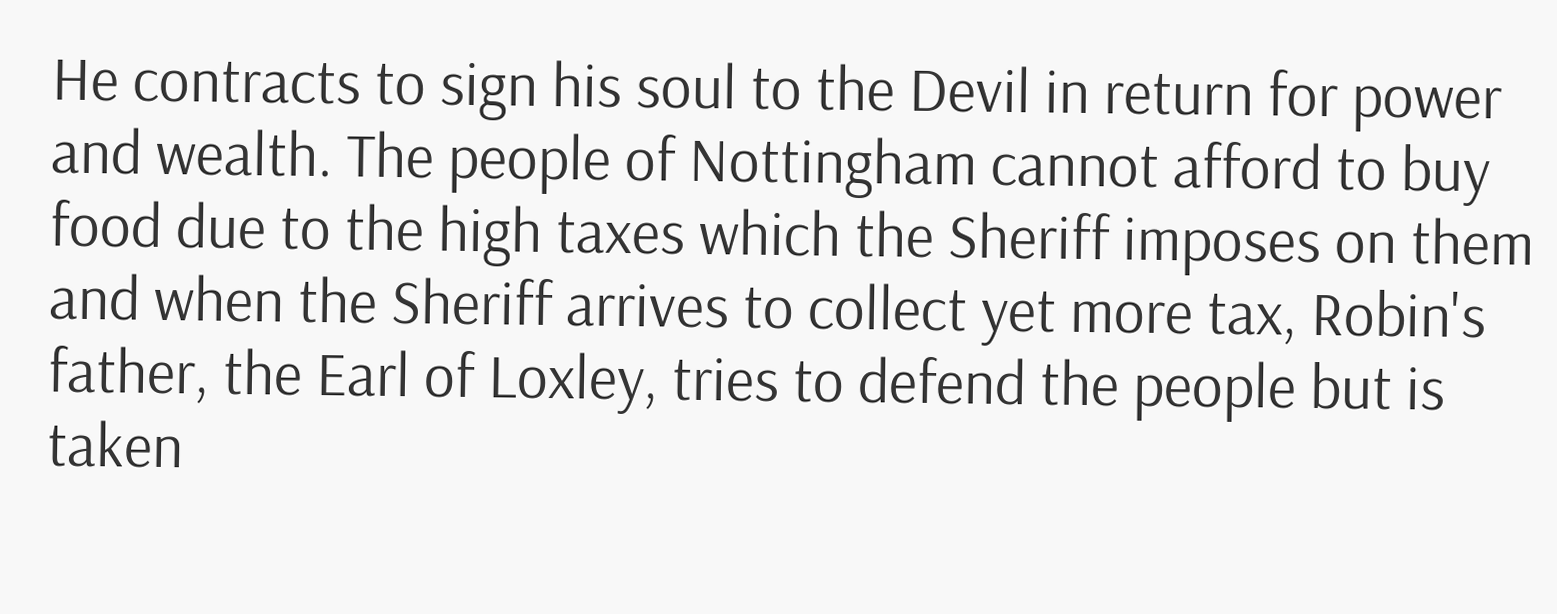He contracts to sign his soul to the Devil in return for power and wealth. The people of Nottingham cannot afford to buy food due to the high taxes which the Sheriff imposes on them and when the Sheriff arrives to collect yet more tax, Robin's father, the Earl of Loxley, tries to defend the people but is taken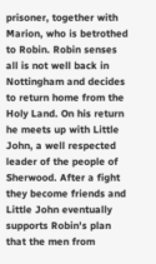prisoner, together with Marion, who is betrothed to Robin. Robin senses all is not well back in Nottingham and decides to return home from the Holy Land. On his return he meets up with Little John, a well respected leader of the people of Sherwood. After a fight they become friends and Little John eventually supports Robin's plan that the men from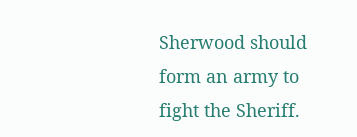Sherwood should form an army to fight the Sheriff.